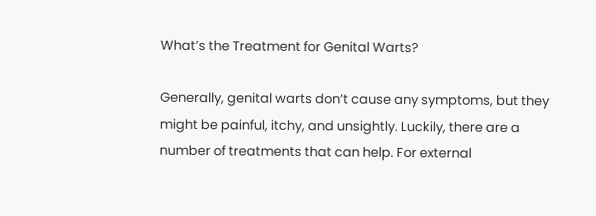What’s the Treatment for Genital Warts?

Generally, genital warts don’t cause any symptoms, but they might be painful, itchy, and unsightly. Luckily, there are a number of treatments that can help. For external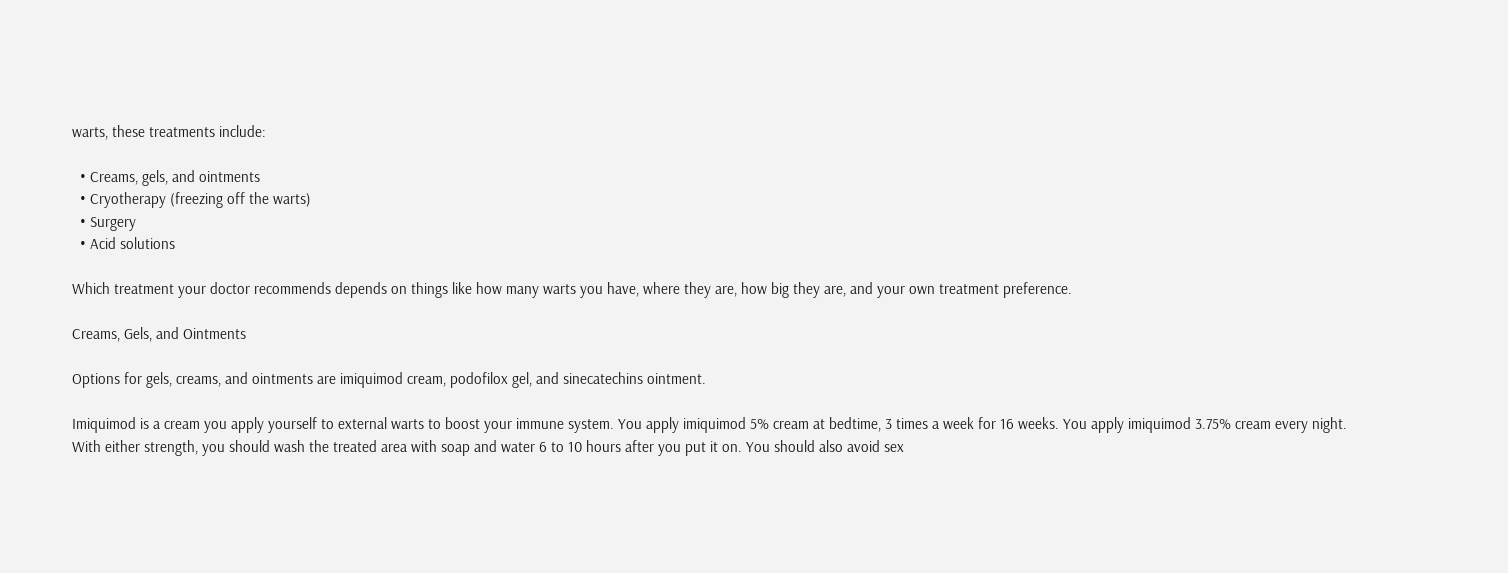warts, these treatments include:

  • Creams, gels, and ointments
  • Cryotherapy (freezing off the warts)
  • Surgery
  • Acid solutions

Which treatment your doctor recommends depends on things like how many warts you have, where they are, how big they are, and your own treatment preference.

Creams, Gels, and Ointments

Options for gels, creams, and ointments are imiquimod cream, podofilox gel, and sinecatechins ointment.

Imiquimod is a cream you apply yourself to external warts to boost your immune system. You apply imiquimod 5% cream at bedtime, 3 times a week for 16 weeks. You apply imiquimod 3.75% cream every night. With either strength, you should wash the treated area with soap and water 6 to 10 hours after you put it on. You should also avoid sex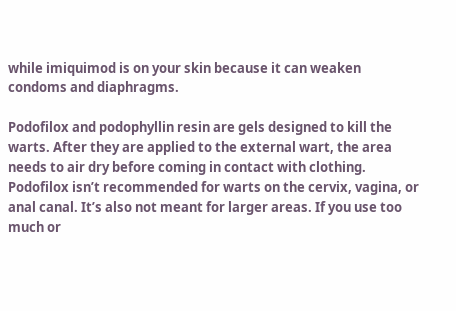while imiquimod is on your skin because it can weaken condoms and diaphragms.

Podofilox and podophyllin resin are gels designed to kill the warts. After they are applied to the external wart, the area needs to air dry before coming in contact with clothing. Podofilox isn’t recommended for warts on the cervix, vagina, or anal canal. It’s also not meant for larger areas. If you use too much or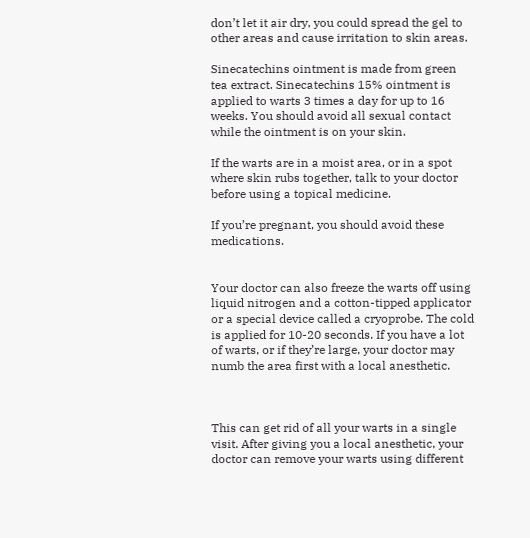don’t let it air dry, you could spread the gel to other areas and cause irritation to skin areas.

Sinecatechins ointment is made from green tea extract. Sinecatechins 15% ointment is applied to warts 3 times a day for up to 16 weeks. You should avoid all sexual contact while the ointment is on your skin.

If the warts are in a moist area, or in a spot where skin rubs together, talk to your doctor before using a topical medicine.

If you’re pregnant, you should avoid these medications.


Your doctor can also freeze the warts off using liquid nitrogen and a cotton-tipped applicator or a special device called a cryoprobe. The cold is applied for 10-20 seconds. If you have a lot of warts, or if they’re large, your doctor may numb the area first with a local anesthetic.



This can get rid of all your warts in a single visit. After giving you a local anesthetic, your doctor can remove your warts using different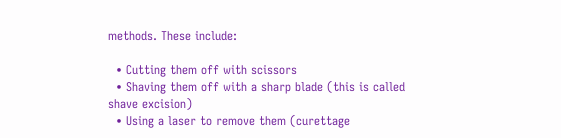methods. These include:

  • Cutting them off with scissors
  • Shaving them off with a sharp blade (this is called shave excision)
  • Using a laser to remove them (curettage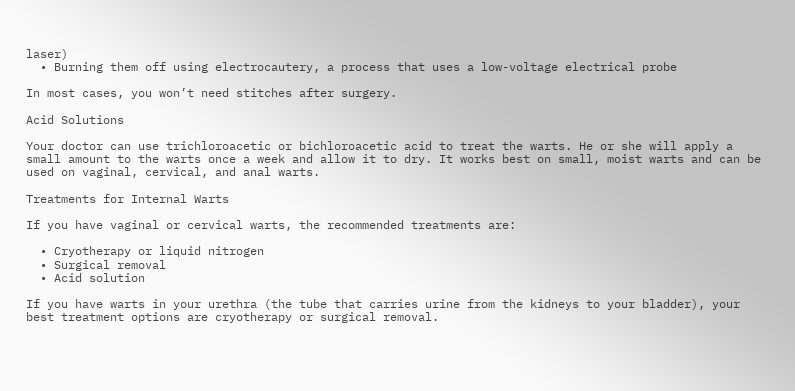laser)
  • Burning them off using electrocautery, a process that uses a low-voltage electrical probe

In most cases, you won’t need stitches after surgery.

Acid Solutions

Your doctor can use trichloroacetic or bichloroacetic acid to treat the warts. He or she will apply a small amount to the warts once a week and allow it to dry. It works best on small, moist warts and can be used on vaginal, cervical, and anal warts.

Treatments for Internal Warts

If you have vaginal or cervical warts, the recommended treatments are:

  • Cryotherapy or liquid nitrogen
  • Surgical removal
  • Acid solution

If you have warts in your urethra (the tube that carries urine from the kidneys to your bladder), your best treatment options are cryotherapy or surgical removal.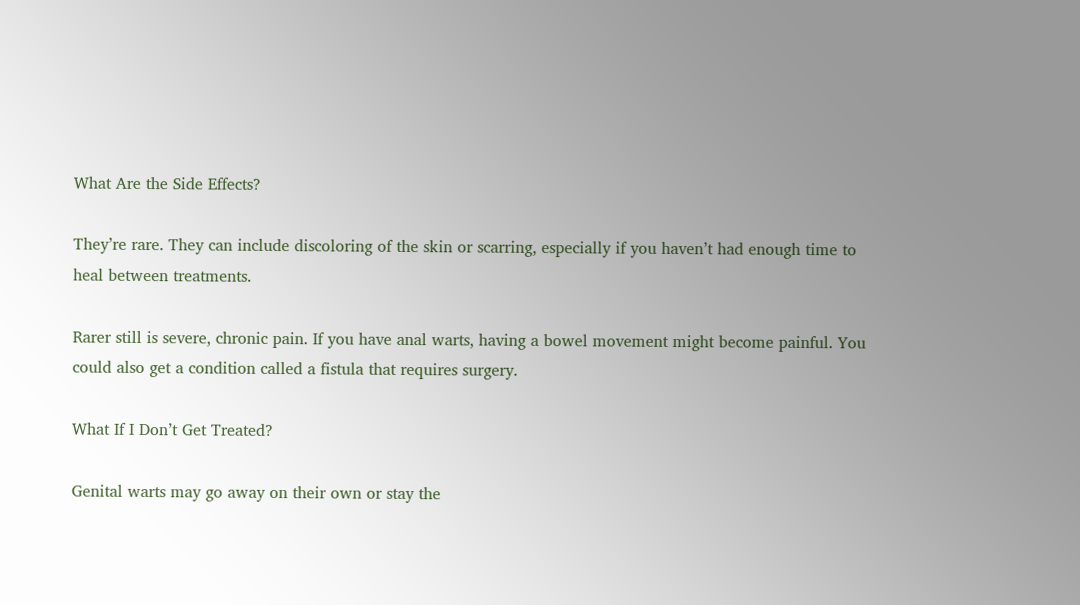What Are the Side Effects?

They’re rare. They can include discoloring of the skin or scarring, especially if you haven’t had enough time to heal between treatments.

Rarer still is severe, chronic pain. If you have anal warts, having a bowel movement might become painful. You could also get a condition called a fistula that requires surgery.

What If I Don’t Get Treated?

Genital warts may go away on their own or stay the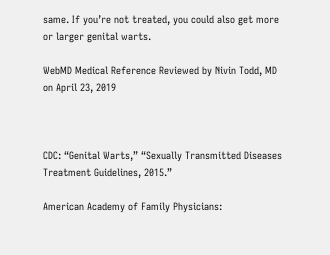same. If you’re not treated, you could also get more or larger genital warts.

WebMD Medical Reference Reviewed by Nivin Todd, MD on April 23, 2019



CDC: “Genital Warts,” “Sexually Transmitted Diseases Treatment Guidelines, 2015.”

American Academy of Family Physicians: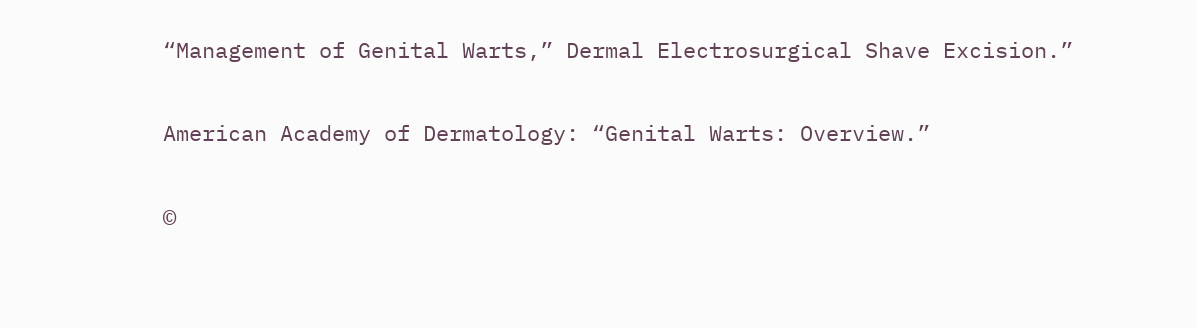“Management of Genital Warts,” Dermal Electrosurgical Shave Excision.”

American Academy of Dermatology: “Genital Warts: Overview.”

©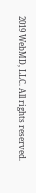2019 WebMD, LLC. All rights reserved.